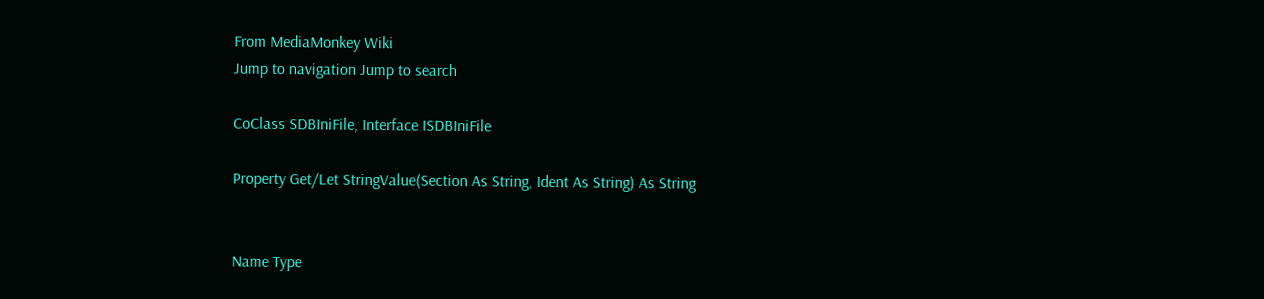From MediaMonkey Wiki
Jump to navigation Jump to search

CoClass SDBIniFile, Interface ISDBIniFile

Property Get/Let StringValue(Section As String, Ident As String) As String


Name Type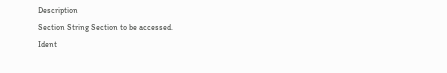Description
Section String Section to be accessed.
Ident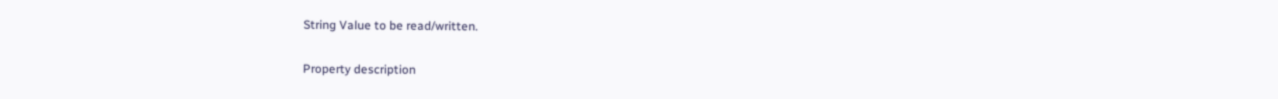String Value to be read/written.

Property description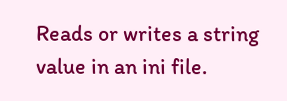Reads or writes a string value in an ini file.